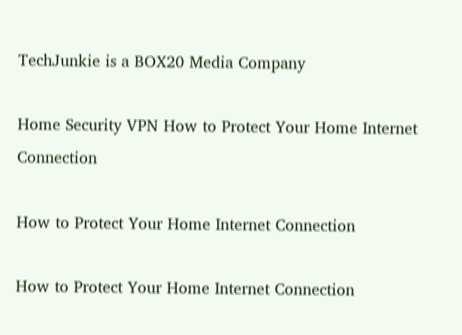TechJunkie is a BOX20 Media Company

Home Security VPN How to Protect Your Home Internet Connection

How to Protect Your Home Internet Connection

How to Protect Your Home Internet Connection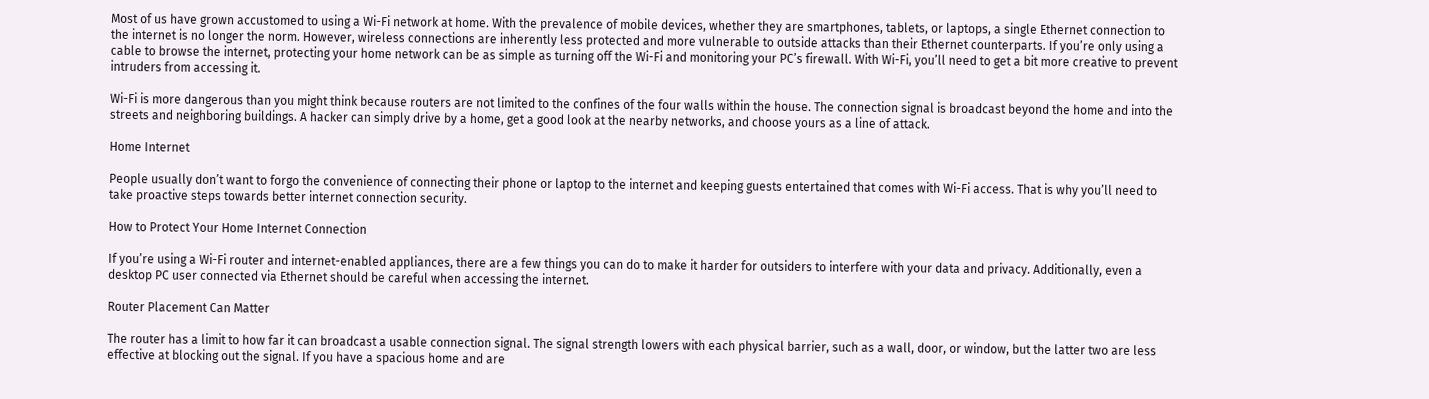Most of us have grown accustomed to using a Wi-Fi network at home. With the prevalence of mobile devices, whether they are smartphones, tablets, or laptops, a single Ethernet connection to the internet is no longer the norm. However, wireless connections are inherently less protected and more vulnerable to outside attacks than their Ethernet counterparts. If you’re only using a cable to browse the internet, protecting your home network can be as simple as turning off the Wi-Fi and monitoring your PC’s firewall. With Wi-Fi, you’ll need to get a bit more creative to prevent intruders from accessing it.

Wi-Fi is more dangerous than you might think because routers are not limited to the confines of the four walls within the house. The connection signal is broadcast beyond the home and into the streets and neighboring buildings. A hacker can simply drive by a home, get a good look at the nearby networks, and choose yours as a line of attack.

Home Internet

People usually don’t want to forgo the convenience of connecting their phone or laptop to the internet and keeping guests entertained that comes with Wi-Fi access. That is why you’ll need to take proactive steps towards better internet connection security.

How to Protect Your Home Internet Connection

If you’re using a Wi-Fi router and internet-enabled appliances, there are a few things you can do to make it harder for outsiders to interfere with your data and privacy. Additionally, even a desktop PC user connected via Ethernet should be careful when accessing the internet.

Router Placement Can Matter

The router has a limit to how far it can broadcast a usable connection signal. The signal strength lowers with each physical barrier, such as a wall, door, or window, but the latter two are less effective at blocking out the signal. If you have a spacious home and are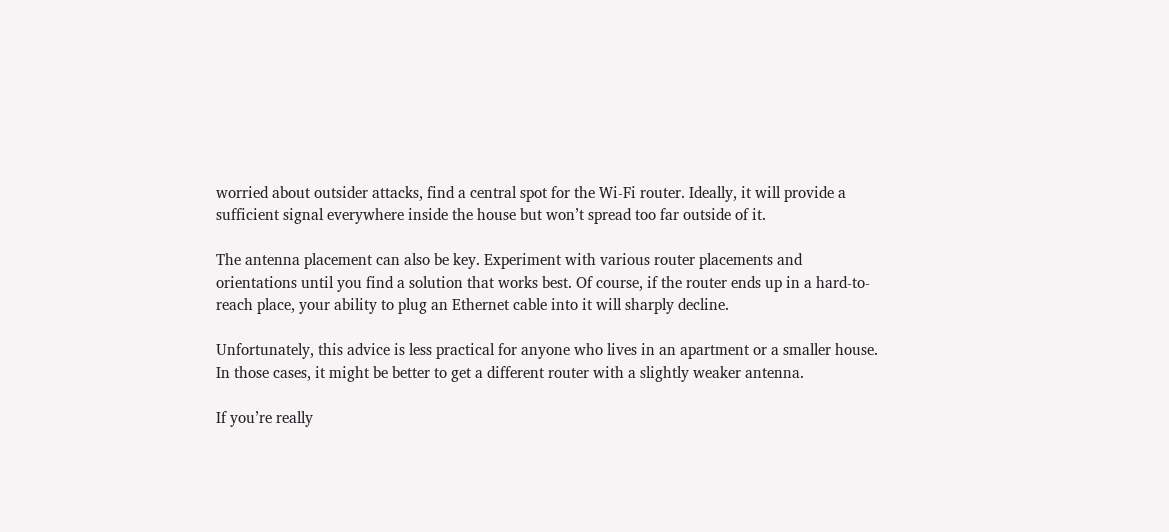worried about outsider attacks, find a central spot for the Wi-Fi router. Ideally, it will provide a sufficient signal everywhere inside the house but won’t spread too far outside of it.

The antenna placement can also be key. Experiment with various router placements and orientations until you find a solution that works best. Of course, if the router ends up in a hard-to-reach place, your ability to plug an Ethernet cable into it will sharply decline.

Unfortunately, this advice is less practical for anyone who lives in an apartment or a smaller house. In those cases, it might be better to get a different router with a slightly weaker antenna.

If you’re really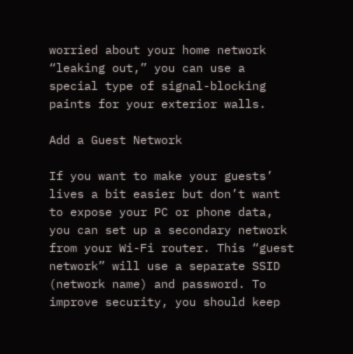worried about your home network “leaking out,” you can use a special type of signal-blocking paints for your exterior walls.

Add a Guest Network

If you want to make your guests’ lives a bit easier but don’t want to expose your PC or phone data, you can set up a secondary network from your Wi-Fi router. This “guest network” will use a separate SSID (network name) and password. To improve security, you should keep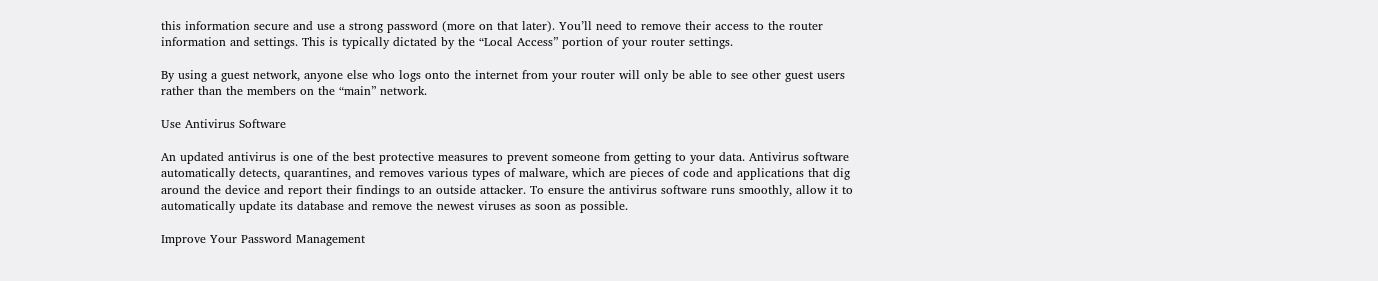this information secure and use a strong password (more on that later). You’ll need to remove their access to the router information and settings. This is typically dictated by the “Local Access” portion of your router settings.

By using a guest network, anyone else who logs onto the internet from your router will only be able to see other guest users rather than the members on the “main” network.

Use Antivirus Software

An updated antivirus is one of the best protective measures to prevent someone from getting to your data. Antivirus software automatically detects, quarantines, and removes various types of malware, which are pieces of code and applications that dig around the device and report their findings to an outside attacker. To ensure the antivirus software runs smoothly, allow it to automatically update its database and remove the newest viruses as soon as possible.

Improve Your Password Management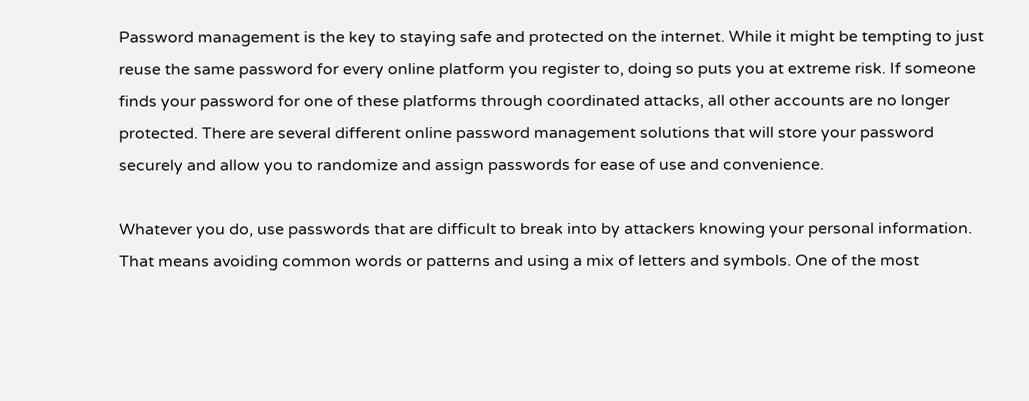Password management is the key to staying safe and protected on the internet. While it might be tempting to just reuse the same password for every online platform you register to, doing so puts you at extreme risk. If someone finds your password for one of these platforms through coordinated attacks, all other accounts are no longer protected. There are several different online password management solutions that will store your password securely and allow you to randomize and assign passwords for ease of use and convenience.

Whatever you do, use passwords that are difficult to break into by attackers knowing your personal information. That means avoiding common words or patterns and using a mix of letters and symbols. One of the most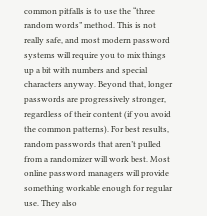common pitfalls is to use the “three random words” method. This is not really safe, and most modern password systems will require you to mix things up a bit with numbers and special characters anyway. Beyond that, longer passwords are progressively stronger, regardless of their content (if you avoid the common patterns). For best results, random passwords that aren’t pulled from a randomizer will work best. Most online password managers will provide something workable enough for regular use. They also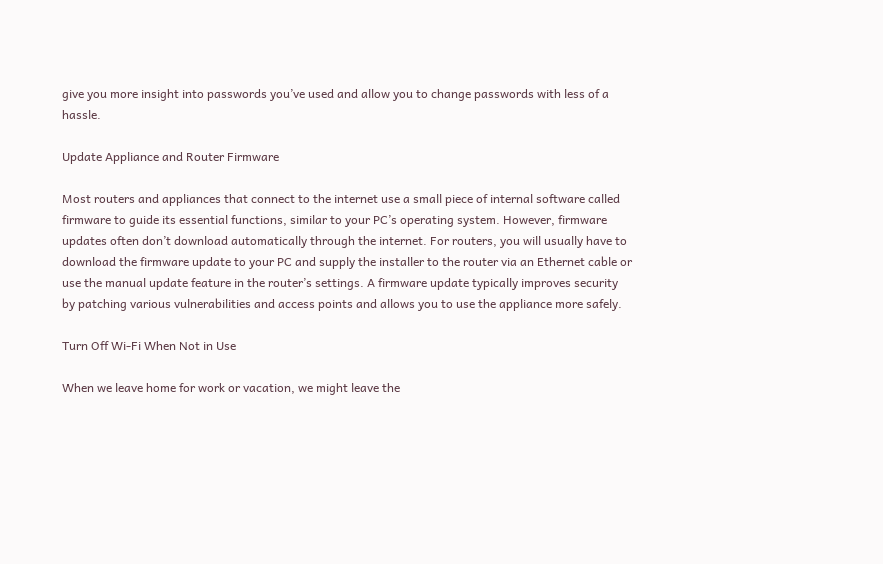give you more insight into passwords you’ve used and allow you to change passwords with less of a hassle.

Update Appliance and Router Firmware

Most routers and appliances that connect to the internet use a small piece of internal software called firmware to guide its essential functions, similar to your PC’s operating system. However, firmware updates often don’t download automatically through the internet. For routers, you will usually have to download the firmware update to your PC and supply the installer to the router via an Ethernet cable or use the manual update feature in the router’s settings. A firmware update typically improves security by patching various vulnerabilities and access points and allows you to use the appliance more safely.

Turn Off Wi-Fi When Not in Use

When we leave home for work or vacation, we might leave the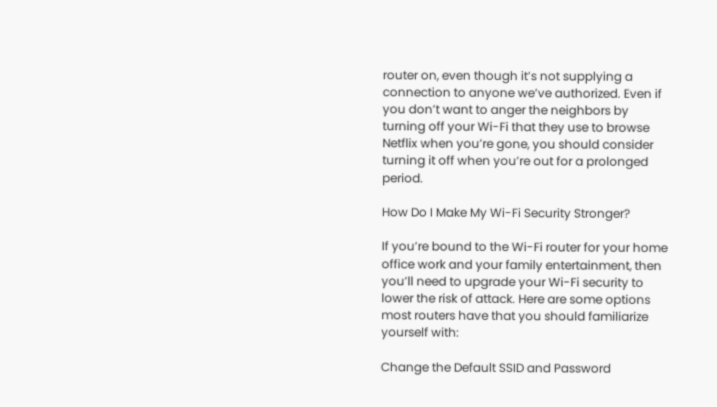router on, even though it’s not supplying a connection to anyone we’ve authorized. Even if you don’t want to anger the neighbors by turning off your Wi-Fi that they use to browse Netflix when you’re gone, you should consider turning it off when you’re out for a prolonged period.

How Do I Make My Wi-Fi Security Stronger?

If you’re bound to the Wi-Fi router for your home office work and your family entertainment, then you’ll need to upgrade your Wi-Fi security to lower the risk of attack. Here are some options most routers have that you should familiarize yourself with:

Change the Default SSID and Password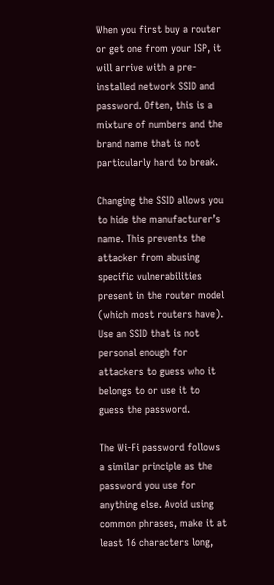When you first buy a router or get one from your ISP, it will arrive with a pre-installed network SSID and password. Often, this is a mixture of numbers and the brand name that is not particularly hard to break.

Changing the SSID allows you to hide the manufacturer’s name. This prevents the attacker from abusing specific vulnerabilities present in the router model (which most routers have). Use an SSID that is not personal enough for attackers to guess who it belongs to or use it to guess the password.

The Wi-Fi password follows a similar principle as the password you use for anything else. Avoid using common phrases, make it at least 16 characters long,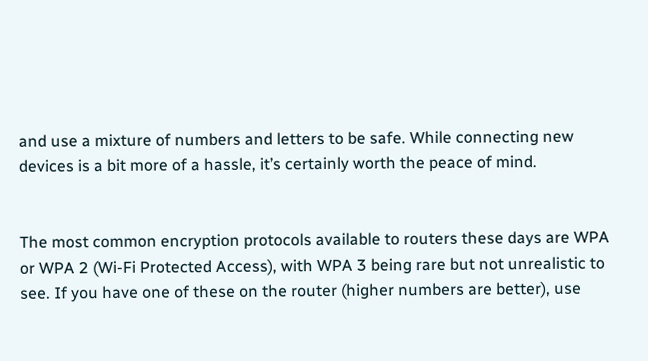and use a mixture of numbers and letters to be safe. While connecting new devices is a bit more of a hassle, it’s certainly worth the peace of mind.


The most common encryption protocols available to routers these days are WPA or WPA 2 (Wi-Fi Protected Access), with WPA 3 being rare but not unrealistic to see. If you have one of these on the router (higher numbers are better), use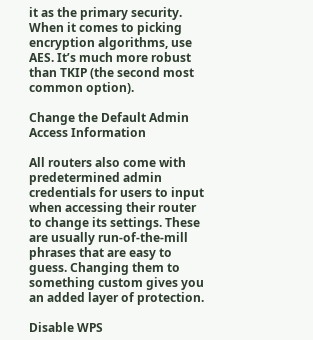it as the primary security. When it comes to picking encryption algorithms, use AES. It’s much more robust than TKIP (the second most common option).

Change the Default Admin Access Information

All routers also come with predetermined admin credentials for users to input when accessing their router to change its settings. These are usually run-of-the-mill phrases that are easy to guess. Changing them to something custom gives you an added layer of protection.

Disable WPS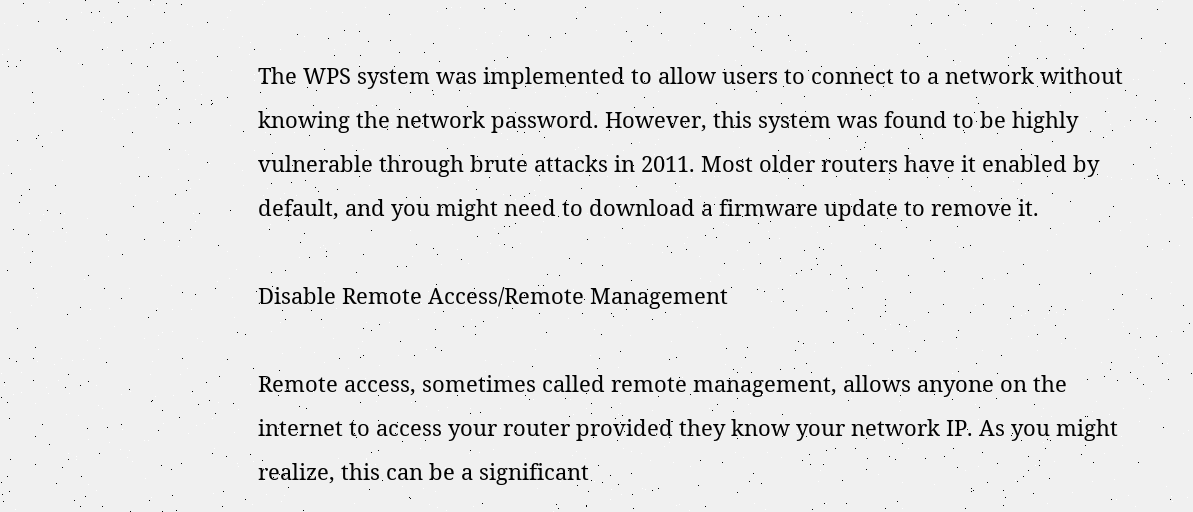The WPS system was implemented to allow users to connect to a network without knowing the network password. However, this system was found to be highly vulnerable through brute attacks in 2011. Most older routers have it enabled by default, and you might need to download a firmware update to remove it.

Disable Remote Access/Remote Management

Remote access, sometimes called remote management, allows anyone on the internet to access your router provided they know your network IP. As you might realize, this can be a significant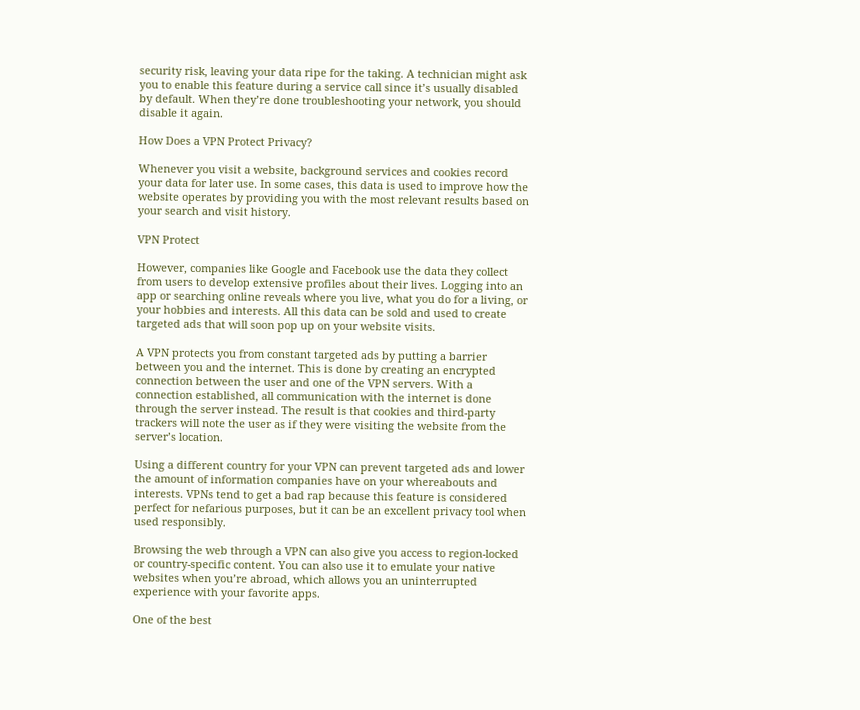security risk, leaving your data ripe for the taking. A technician might ask you to enable this feature during a service call since it’s usually disabled by default. When they’re done troubleshooting your network, you should disable it again.

How Does a VPN Protect Privacy?

Whenever you visit a website, background services and cookies record your data for later use. In some cases, this data is used to improve how the website operates by providing you with the most relevant results based on your search and visit history.

VPN Protect

However, companies like Google and Facebook use the data they collect from users to develop extensive profiles about their lives. Logging into an app or searching online reveals where you live, what you do for a living, or your hobbies and interests. All this data can be sold and used to create targeted ads that will soon pop up on your website visits.

A VPN protects you from constant targeted ads by putting a barrier between you and the internet. This is done by creating an encrypted connection between the user and one of the VPN servers. With a connection established, all communication with the internet is done through the server instead. The result is that cookies and third-party trackers will note the user as if they were visiting the website from the server’s location.

Using a different country for your VPN can prevent targeted ads and lower the amount of information companies have on your whereabouts and interests. VPNs tend to get a bad rap because this feature is considered perfect for nefarious purposes, but it can be an excellent privacy tool when used responsibly.

Browsing the web through a VPN can also give you access to region-locked or country-specific content. You can also use it to emulate your native websites when you’re abroad, which allows you an uninterrupted experience with your favorite apps.

One of the best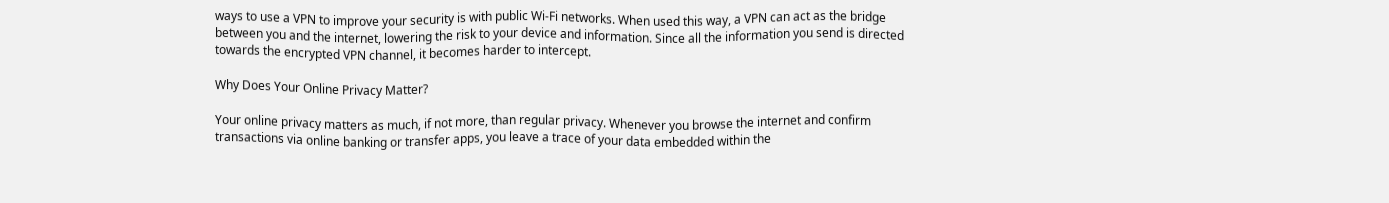ways to use a VPN to improve your security is with public Wi-Fi networks. When used this way, a VPN can act as the bridge between you and the internet, lowering the risk to your device and information. Since all the information you send is directed towards the encrypted VPN channel, it becomes harder to intercept.

Why Does Your Online Privacy Matter?

Your online privacy matters as much, if not more, than regular privacy. Whenever you browse the internet and confirm transactions via online banking or transfer apps, you leave a trace of your data embedded within the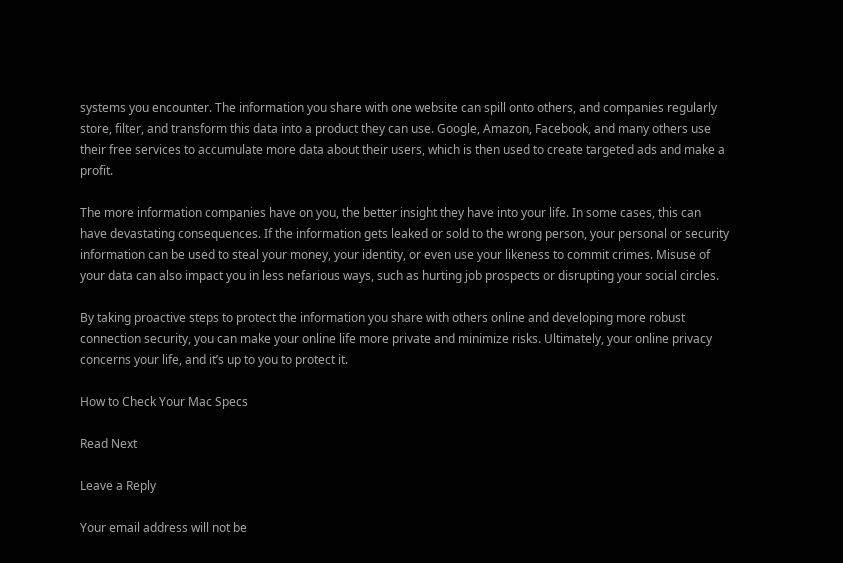systems you encounter. The information you share with one website can spill onto others, and companies regularly store, filter, and transform this data into a product they can use. Google, Amazon, Facebook, and many others use their free services to accumulate more data about their users, which is then used to create targeted ads and make a profit.

The more information companies have on you, the better insight they have into your life. In some cases, this can have devastating consequences. If the information gets leaked or sold to the wrong person, your personal or security information can be used to steal your money, your identity, or even use your likeness to commit crimes. Misuse of your data can also impact you in less nefarious ways, such as hurting job prospects or disrupting your social circles.

By taking proactive steps to protect the information you share with others online and developing more robust connection security, you can make your online life more private and minimize risks. Ultimately, your online privacy concerns your life, and it’s up to you to protect it.

How to Check Your Mac Specs

Read Next

Leave a Reply

Your email address will not be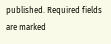published. Required fields are marked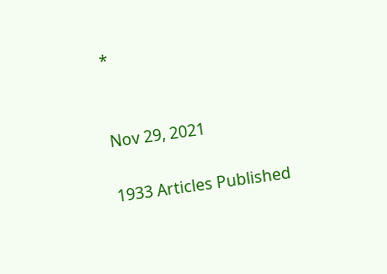*


Nov 29, 2021

1933 Articles Published